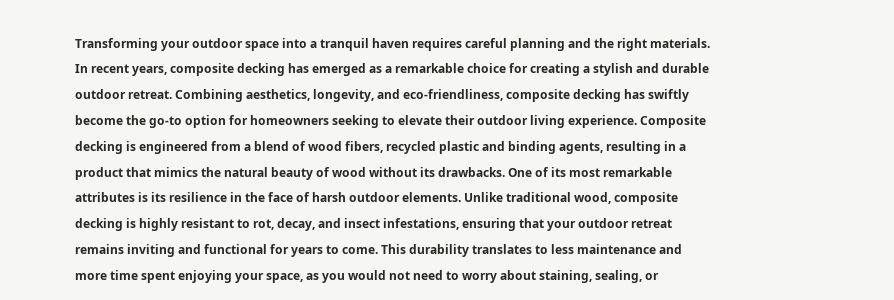Transforming your outdoor space into a tranquil haven requires careful planning and the right materials. In recent years, composite decking has emerged as a remarkable choice for creating a stylish and durable outdoor retreat. Combining aesthetics, longevity, and eco-friendliness, composite decking has swiftly become the go-to option for homeowners seeking to elevate their outdoor living experience. Composite decking is engineered from a blend of wood fibers, recycled plastic and binding agents, resulting in a product that mimics the natural beauty of wood without its drawbacks. One of its most remarkable attributes is its resilience in the face of harsh outdoor elements. Unlike traditional wood, composite decking is highly resistant to rot, decay, and insect infestations, ensuring that your outdoor retreat remains inviting and functional for years to come. This durability translates to less maintenance and more time spent enjoying your space, as you would not need to worry about staining, sealing, or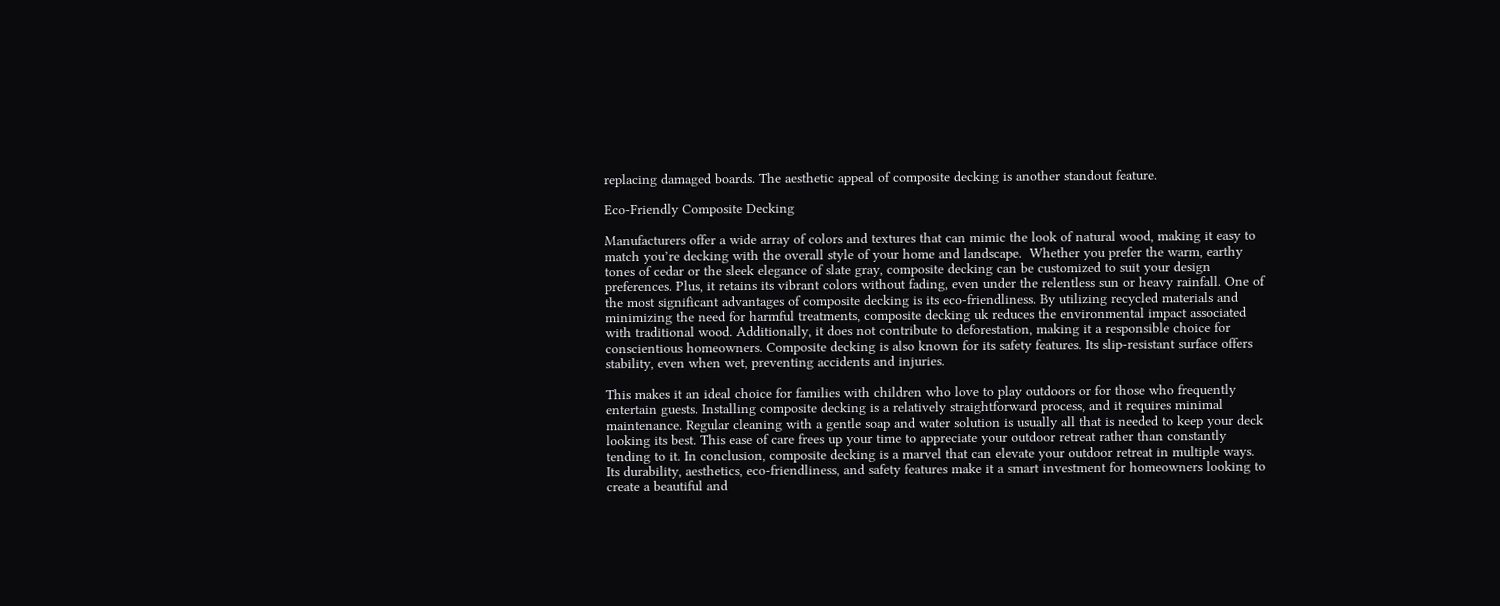replacing damaged boards. The aesthetic appeal of composite decking is another standout feature.

Eco-Friendly Composite Decking

Manufacturers offer a wide array of colors and textures that can mimic the look of natural wood, making it easy to match you’re decking with the overall style of your home and landscape.  Whether you prefer the warm, earthy tones of cedar or the sleek elegance of slate gray, composite decking can be customized to suit your design preferences. Plus, it retains its vibrant colors without fading, even under the relentless sun or heavy rainfall. One of the most significant advantages of composite decking is its eco-friendliness. By utilizing recycled materials and minimizing the need for harmful treatments, composite decking uk reduces the environmental impact associated with traditional wood. Additionally, it does not contribute to deforestation, making it a responsible choice for conscientious homeowners. Composite decking is also known for its safety features. Its slip-resistant surface offers stability, even when wet, preventing accidents and injuries.

This makes it an ideal choice for families with children who love to play outdoors or for those who frequently entertain guests. Installing composite decking is a relatively straightforward process, and it requires minimal maintenance. Regular cleaning with a gentle soap and water solution is usually all that is needed to keep your deck looking its best. This ease of care frees up your time to appreciate your outdoor retreat rather than constantly tending to it. In conclusion, composite decking is a marvel that can elevate your outdoor retreat in multiple ways. Its durability, aesthetics, eco-friendliness, and safety features make it a smart investment for homeowners looking to create a beautiful and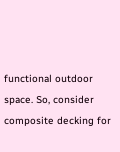functional outdoor space. So, consider composite decking for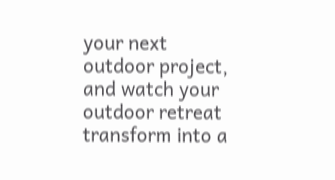your next outdoor project, and watch your outdoor retreat transform into a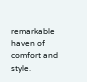remarkable haven of comfort and style.